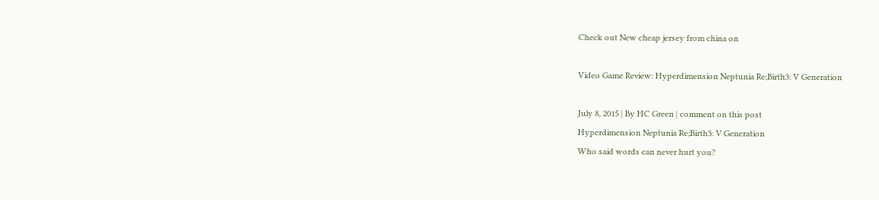Check out New cheap jersey from china on

Video Game Review: Hyperdimension Neptunia Re;Birth3: V Generation

July 8, 2015 | By HC Green | comment on this post
Hyperdimension Neptunia Re;Birth3: V Generation
Who said words can never hurt you?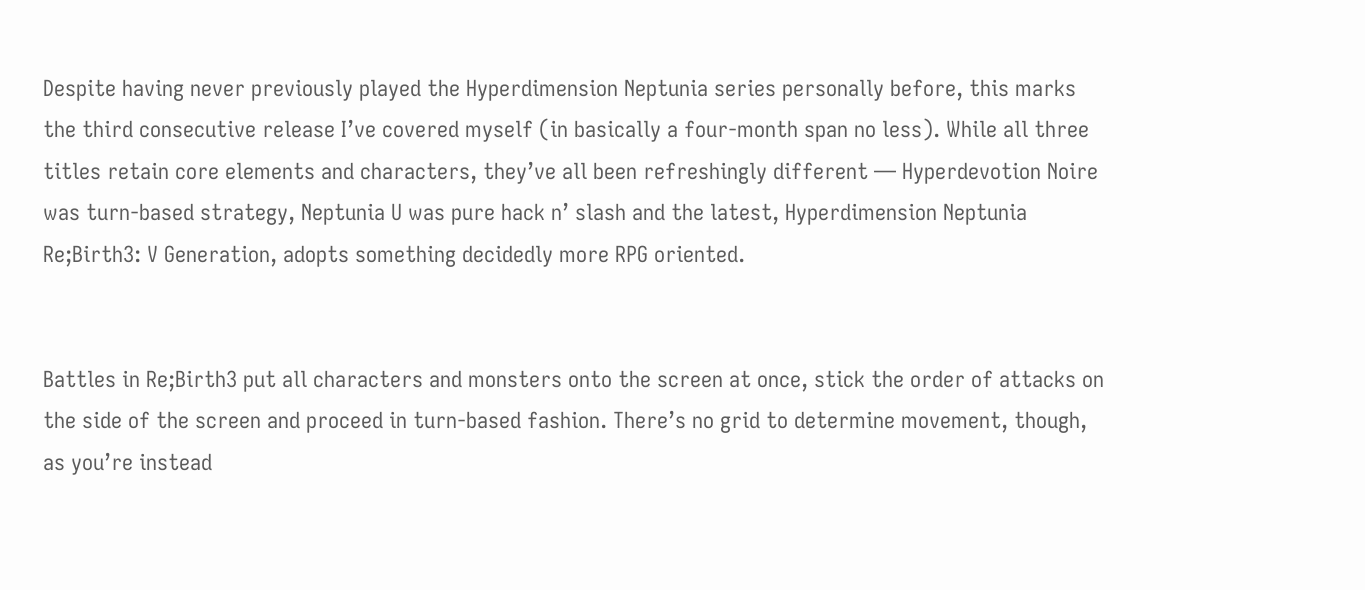Despite having never previously played the Hyperdimension Neptunia series personally before, this marks the third consecutive release I’ve covered myself (in basically a four-month span no less). While all three titles retain core elements and characters, they’ve all been refreshingly different — Hyperdevotion Noire was turn-based strategy, Neptunia U was pure hack n’ slash and the latest, Hyperdimension Neptunia Re;Birth3: V Generation, adopts something decidedly more RPG oriented.


Battles in Re;Birth3 put all characters and monsters onto the screen at once, stick the order of attacks on the side of the screen and proceed in turn-based fashion. There’s no grid to determine movement, though, as you’re instead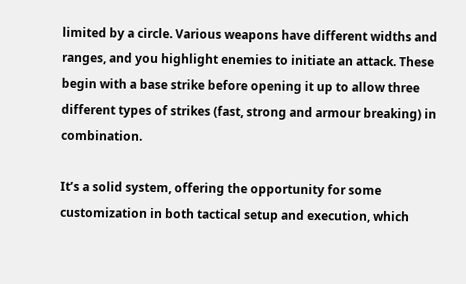limited by a circle. Various weapons have different widths and ranges, and you highlight enemies to initiate an attack. These begin with a base strike before opening it up to allow three different types of strikes (fast, strong and armour breaking) in combination.

It’s a solid system, offering the opportunity for some customization in both tactical setup and execution, which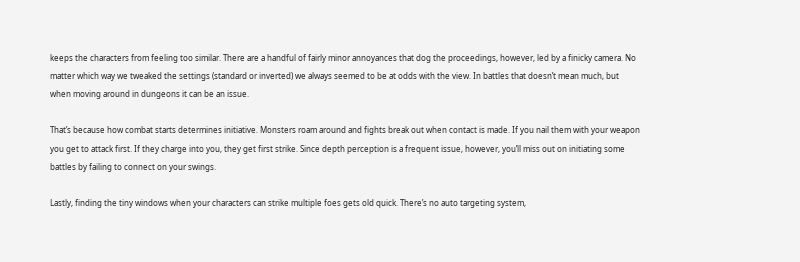keeps the characters from feeling too similar. There are a handful of fairly minor annoyances that dog the proceedings, however, led by a finicky camera. No matter which way we tweaked the settings (standard or inverted) we always seemed to be at odds with the view. In battles that doesn’t mean much, but when moving around in dungeons it can be an issue.

That’s because how combat starts determines initiative. Monsters roam around and fights break out when contact is made. If you nail them with your weapon you get to attack first. If they charge into you, they get first strike. Since depth perception is a frequent issue, however, you’ll miss out on initiating some battles by failing to connect on your swings.

Lastly, finding the tiny windows when your characters can strike multiple foes gets old quick. There’s no auto targeting system,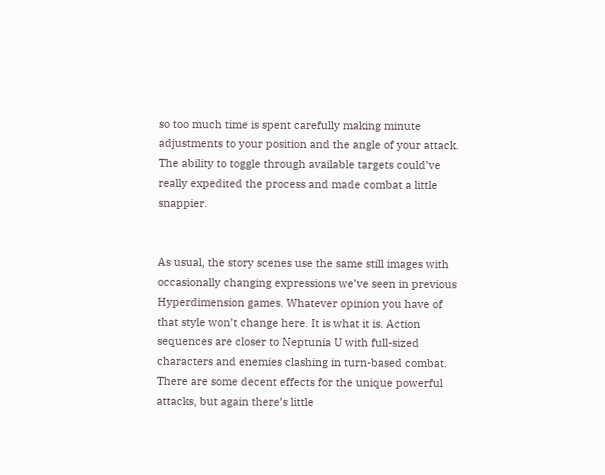so too much time is spent carefully making minute adjustments to your position and the angle of your attack. The ability to toggle through available targets could’ve really expedited the process and made combat a little snappier.


As usual, the story scenes use the same still images with occasionally changing expressions we’ve seen in previous Hyperdimension games. Whatever opinion you have of that style won’t change here. It is what it is. Action sequences are closer to Neptunia U with full-sized characters and enemies clashing in turn-based combat. There are some decent effects for the unique powerful attacks, but again there’s little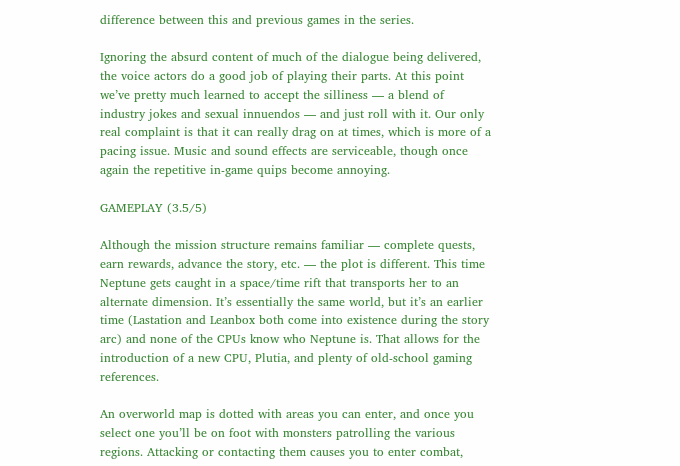difference between this and previous games in the series.

Ignoring the absurd content of much of the dialogue being delivered, the voice actors do a good job of playing their parts. At this point we’ve pretty much learned to accept the silliness — a blend of industry jokes and sexual innuendos — and just roll with it. Our only real complaint is that it can really drag on at times, which is more of a pacing issue. Music and sound effects are serviceable, though once again the repetitive in-game quips become annoying.

GAMEPLAY (3.5/5)

Although the mission structure remains familiar — complete quests, earn rewards, advance the story, etc. — the plot is different. This time Neptune gets caught in a space/time rift that transports her to an alternate dimension. It’s essentially the same world, but it’s an earlier time (Lastation and Leanbox both come into existence during the story arc) and none of the CPUs know who Neptune is. That allows for the introduction of a new CPU, Plutia, and plenty of old-school gaming references.

An overworld map is dotted with areas you can enter, and once you select one you’ll be on foot with monsters patrolling the various regions. Attacking or contacting them causes you to enter combat,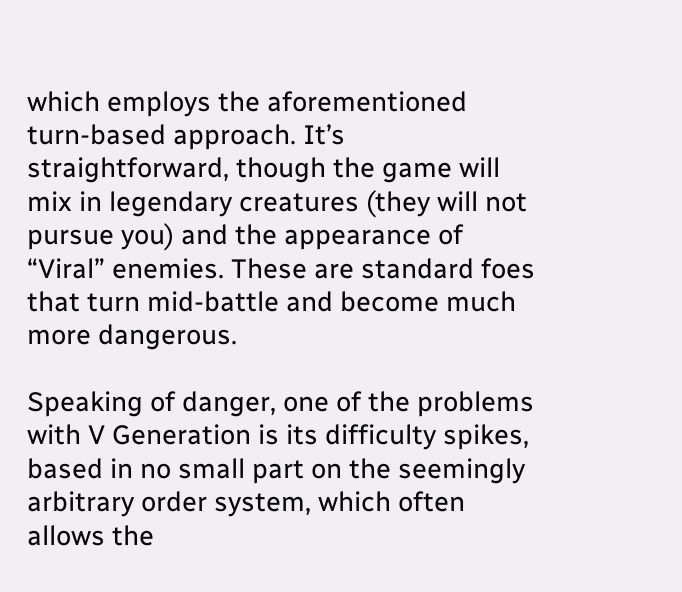which employs the aforementioned turn-based approach. It’s straightforward, though the game will mix in legendary creatures (they will not pursue you) and the appearance of “Viral” enemies. These are standard foes that turn mid-battle and become much more dangerous.

Speaking of danger, one of the problems with V Generation is its difficulty spikes, based in no small part on the seemingly arbitrary order system, which often allows the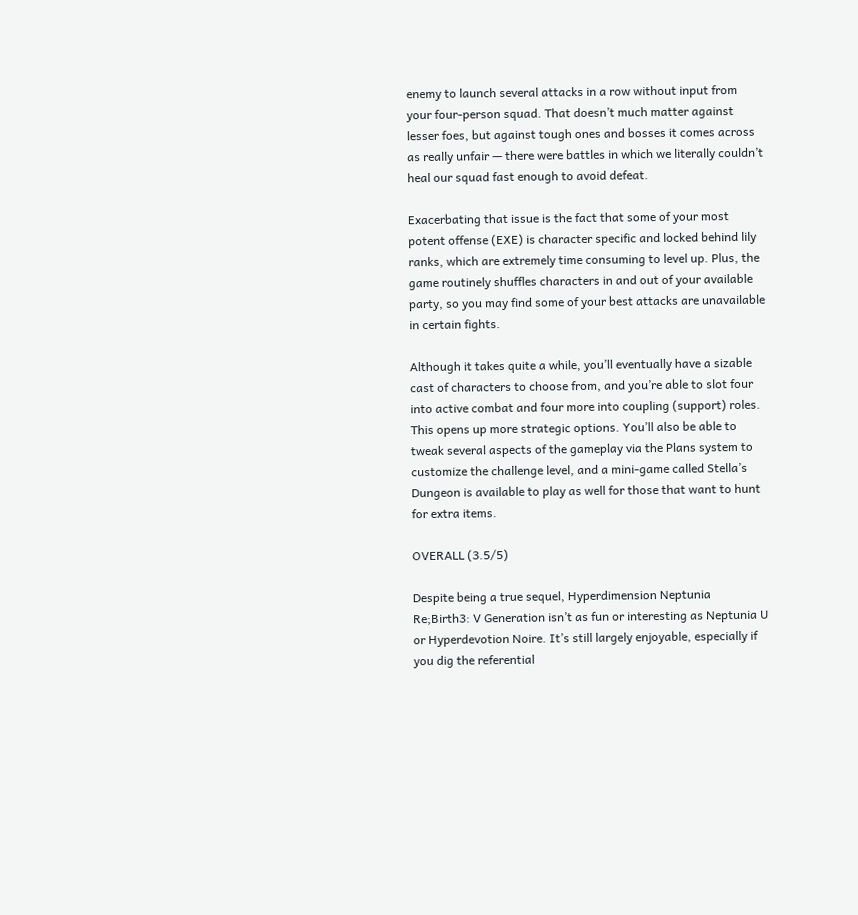enemy to launch several attacks in a row without input from your four-person squad. That doesn’t much matter against lesser foes, but against tough ones and bosses it comes across as really unfair — there were battles in which we literally couldn’t heal our squad fast enough to avoid defeat.

Exacerbating that issue is the fact that some of your most potent offense (EXE) is character specific and locked behind lily ranks, which are extremely time consuming to level up. Plus, the game routinely shuffles characters in and out of your available party, so you may find some of your best attacks are unavailable in certain fights.

Although it takes quite a while, you’ll eventually have a sizable cast of characters to choose from, and you’re able to slot four into active combat and four more into coupling (support) roles. This opens up more strategic options. You’ll also be able to tweak several aspects of the gameplay via the Plans system to customize the challenge level, and a mini-game called Stella’s Dungeon is available to play as well for those that want to hunt for extra items.

OVERALL (3.5/5)

Despite being a true sequel, Hyperdimension Neptunia Re;Birth3: V Generation isn’t as fun or interesting as Neptunia U or Hyperdevotion Noire. It’s still largely enjoyable, especially if you dig the referential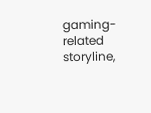gaming-related storyline,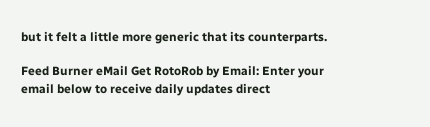but it felt a little more generic that its counterparts.

Feed Burner eMail Get RotoRob by Email: Enter your email below to receive daily updates direct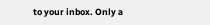to your inbox. Only a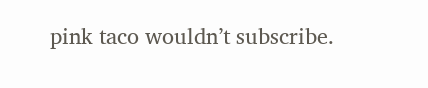pink taco wouldn’t subscribe.